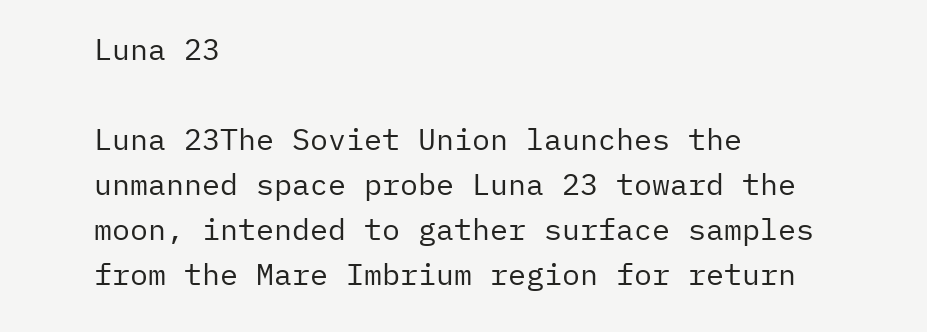Luna 23

Luna 23The Soviet Union launches the unmanned space probe Luna 23 toward the moon, intended to gather surface samples from the Mare Imbrium region for return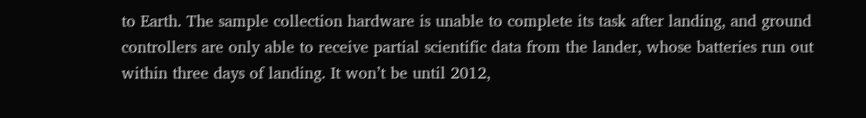to Earth. The sample collection hardware is unable to complete its task after landing, and ground controllers are only able to receive partial scientific data from the lander, whose batteries run out within three days of landing. It won’t be until 2012,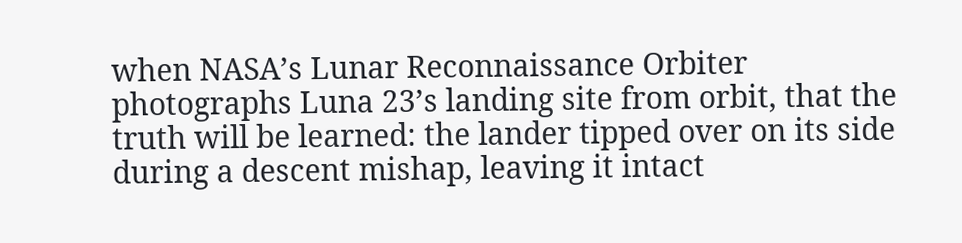when NASA’s Lunar Reconnaissance Orbiter photographs Luna 23’s landing site from orbit, that the truth will be learned: the lander tipped over on its side during a descent mishap, leaving it intact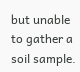but unable to gather a soil sample.